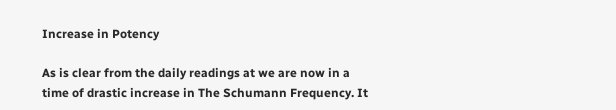Increase in Potency

As is clear from the daily readings at we are now in a time of drastic increase in The Schumann Frequency. It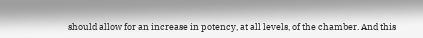should allow for an increase in potency, at all levels, of the chamber. And this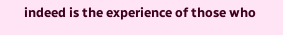indeed is the experience of those who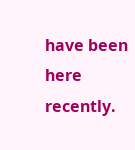have been here recently.